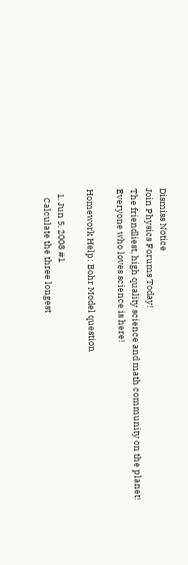Dismiss Notice
Join Physics Forums Today!
The friendliest, high quality science and math community on the planet! Everyone who loves science is here!

Homework Help: Bohr Model question

  1. Jun 5, 2008 #1
    Calculate the three longest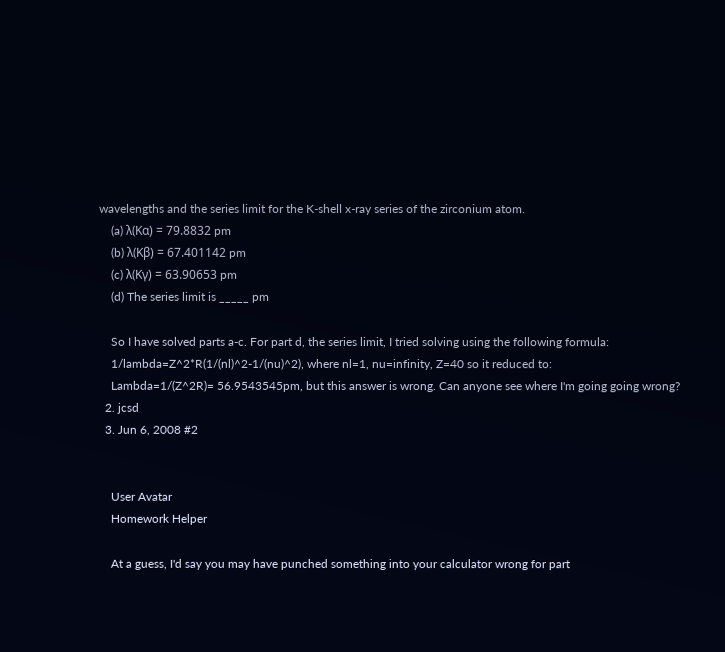wavelengths and the series limit for the K-shell x-ray series of the zirconium atom.
    (a) λ(Kα) = 79.8832 pm
    (b) λ(Kβ) = 67.401142 pm
    (c) λ(Kγ) = 63.90653 pm
    (d) The series limit is _____ pm

    So I have solved parts a-c. For part d, the series limit, I tried solving using the following formula:
    1/lambda=Z^2*R(1/(nl)^2-1/(nu)^2), where nl=1, nu=infinity, Z=40 so it reduced to:
    Lambda=1/(Z^2R)= 56.9543545pm, but this answer is wrong. Can anyone see where I'm going going wrong?
  2. jcsd
  3. Jun 6, 2008 #2


    User Avatar
    Homework Helper

    At a guess, I'd say you may have punched something into your calculator wrong for part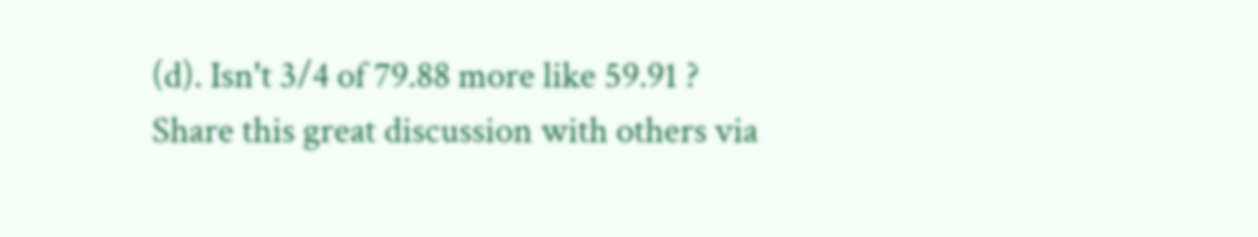(d). Isn't 3/4 of 79.88 more like 59.91 ?
Share this great discussion with others via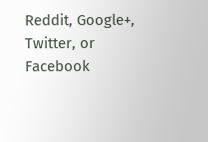Reddit, Google+, Twitter, or Facebook